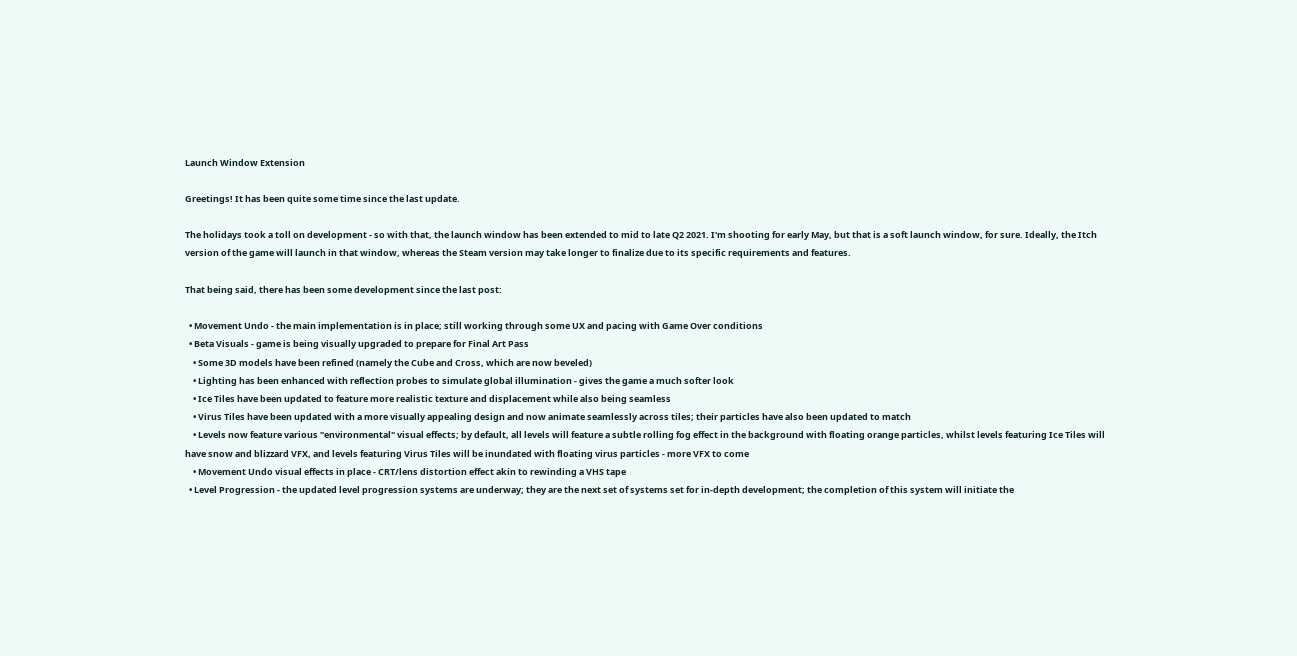Launch Window Extension

Greetings! It has been quite some time since the last update.

The holidays took a toll on development - so with that, the launch window has been extended to mid to late Q2 2021. I'm shooting for early May, but that is a soft launch window, for sure. Ideally, the Itch version of the game will launch in that window, whereas the Steam version may take longer to finalize due to its specific requirements and features.

That being said, there has been some development since the last post:

  • Movement Undo - the main implementation is in place; still working through some UX and pacing with Game Over conditions
  • Beta Visuals - game is being visually upgraded to prepare for Final Art Pass
    • Some 3D models have been refined (namely the Cube and Cross, which are now beveled)
    • Lighting has been enhanced with reflection probes to simulate global illumination - gives the game a much softer look
    • Ice Tiles have been updated to feature more realistic texture and displacement while also being seamless
    • Virus Tiles have been updated with a more visually appealing design and now animate seamlessly across tiles; their particles have also been updated to match
    • Levels now feature various "environmental" visual effects; by default, all levels will feature a subtle rolling fog effect in the background with floating orange particles, whilst levels featuring Ice Tiles will have snow and blizzard VFX, and levels featuring Virus Tiles will be inundated with floating virus particles - more VFX to come
    • Movement Undo visual effects in place - CRT/lens distortion effect akin to rewinding a VHS tape
  • Level Progression - the updated level progression systems are underway; they are the next set of systems set for in-depth development; the completion of this system will initiate the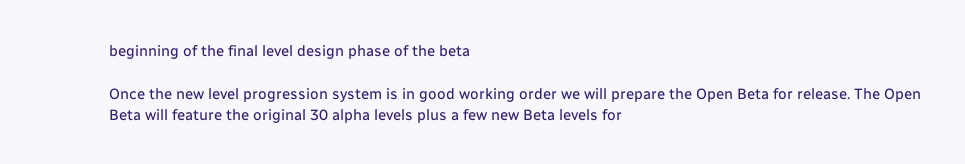beginning of the final level design phase of the beta

Once the new level progression system is in good working order we will prepare the Open Beta for release. The Open Beta will feature the original 30 alpha levels plus a few new Beta levels for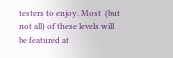testers to enjoy. Most  (but not all) of these levels will be featured at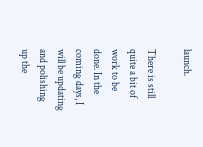launch.

There is still quite a bit of work to be done. In the coming days, I will be updating and polishing up the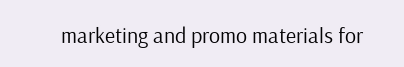marketing and promo materials for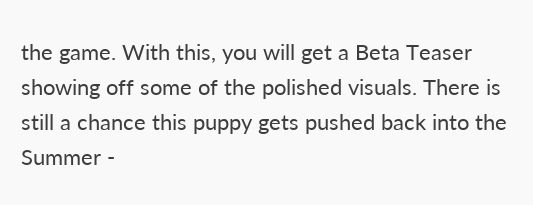the game. With this, you will get a Beta Teaser showing off some of the polished visuals. There is still a chance this puppy gets pushed back into the Summer -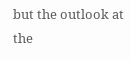but the outlook at the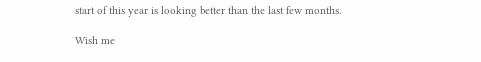start of this year is looking better than the last few months.

Wish me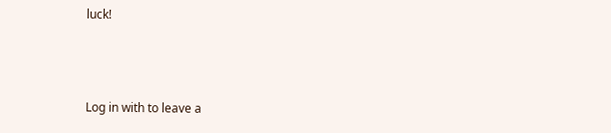luck!



Log in with to leave a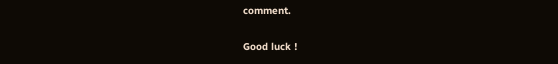comment.

Good luck !